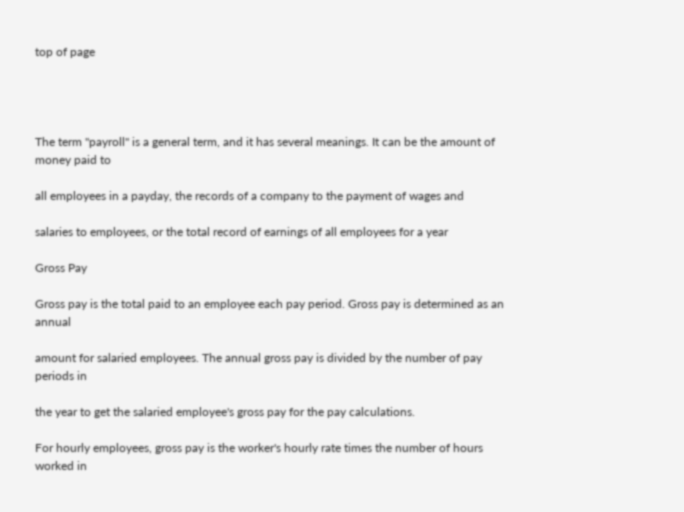top of page




The term "payroll" is a general term, and it has several meanings. It can be the amount of money paid to

all employees in a payday, the records of a company to the payment of wages and

salaries to employees, or the total record of earnings of all employees for a year

Gross Pay

Gross pay is the total paid to an employee each pay period. Gross pay is determined as an annual

amount for salaried employees. The annual gross pay is divided by the number of pay periods in

the year to get the salaried employee's gross pay for the pay calculations.

For hourly employees, gross pay is the worker's hourly rate times the number of hours worked in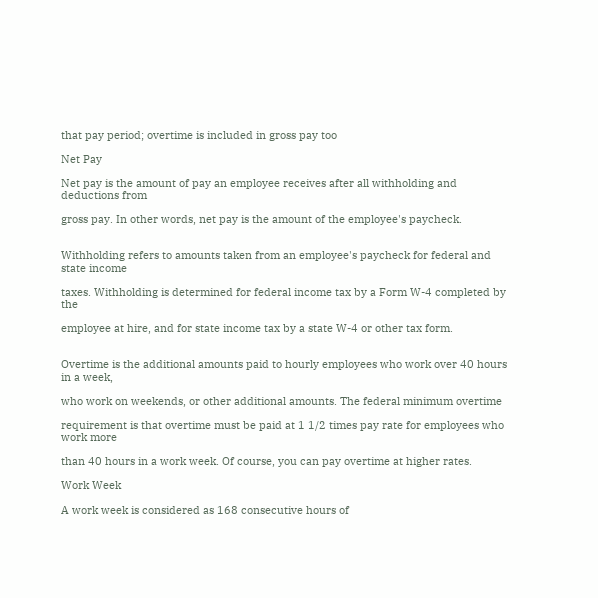that pay period; overtime is included in gross pay too

Net Pay

Net pay is the amount of pay an employee receives after all withholding and deductions from

gross pay. In other words, net pay is the amount of the employee's paycheck.


Withholding refers to amounts taken from an employee's paycheck for federal and state income

taxes. Withholding is determined for federal income tax by a Form W-4 completed by the

employee at hire, and for state income tax by a state W-4 or other tax form.


Overtime is the additional amounts paid to hourly employees who work over 40 hours in a week,

who work on weekends, or other additional amounts. The federal minimum overtime

requirement is that overtime must be paid at 1 1/2 times pay rate for employees who work more

than 40 hours in a work week. Of course, you can pay overtime at higher rates.

Work Week

A work week is considered as 168 consecutive hours of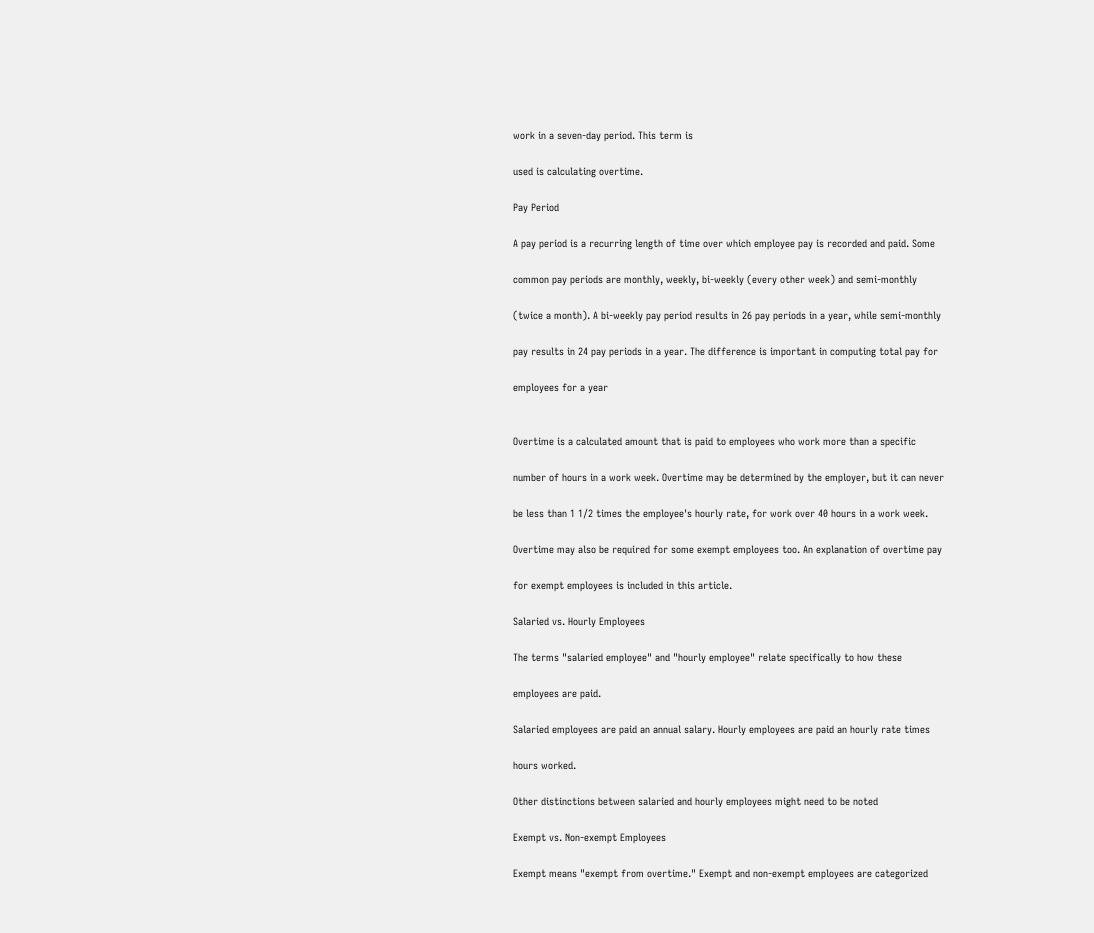work in a seven-day period. This term is

used is calculating overtime.

Pay Period

A pay period is a recurring length of time over which employee pay is recorded and paid. Some

common pay periods are monthly, weekly, bi-weekly (every other week) and semi-monthly

(twice a month). A bi-weekly pay period results in 26 pay periods in a year, while semi-monthly

pay results in 24 pay periods in a year. The difference is important in computing total pay for

employees for a year


Overtime is a calculated amount that is paid to employees who work more than a specific

number of hours in a work week. Overtime may be determined by the employer, but it can never

be less than 1 1/2 times the employee's hourly rate, for work over 40 hours in a work week.

Overtime may also be required for some exempt employees too. An explanation of overtime pay

for exempt employees is included in this article.

Salaried vs. Hourly Employees

The terms "salaried employee" and "hourly employee" relate specifically to how these

employees are paid.

Salaried employees are paid an annual salary. Hourly employees are paid an hourly rate times

hours worked.

Other distinctions between salaried and hourly employees might need to be noted

Exempt vs. Non-exempt Employees

Exempt means "exempt from overtime." Exempt and non-exempt employees are categorized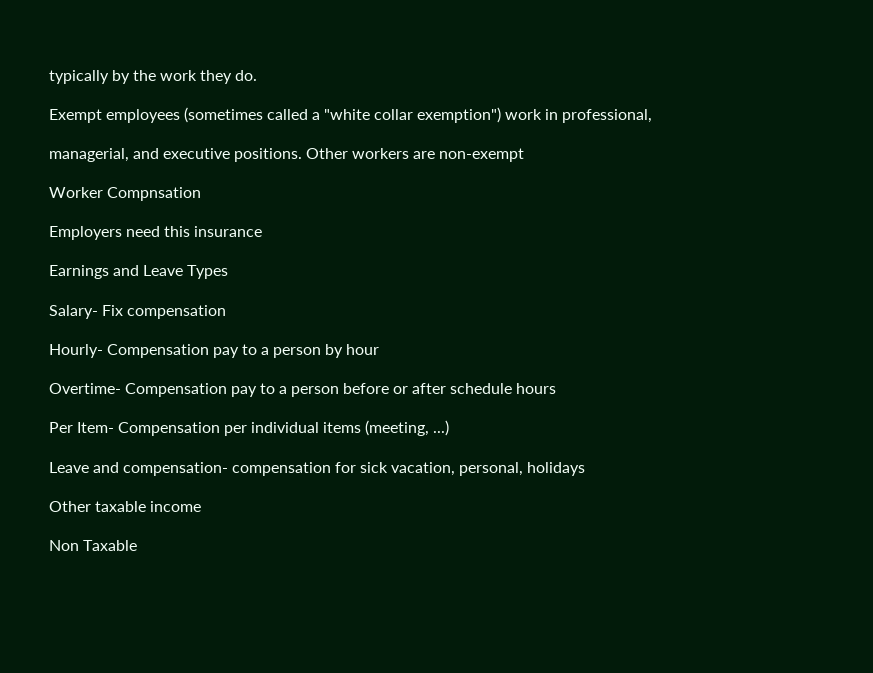typically by the work they do.

Exempt employees (sometimes called a "white collar exemption") work in professional,

managerial, and executive positions. Other workers are non-exempt

Worker Compnsation

Employers need this insurance

Earnings and Leave Types

Salary- Fix compensation

Hourly- Compensation pay to a person by hour

Overtime- Compensation pay to a person before or after schedule hours

Per Item- Compensation per individual items (meeting, ...)

Leave and compensation- compensation for sick vacation, personal, holidays

Other taxable income

Non Taxable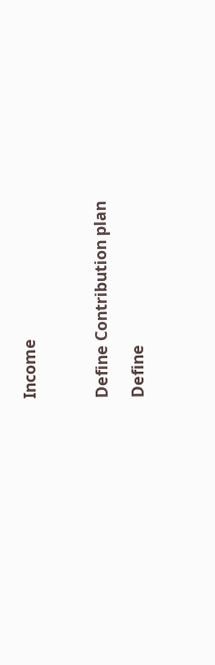Income



Define Contribution plan

Define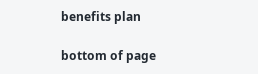benefits plan

bottom of page